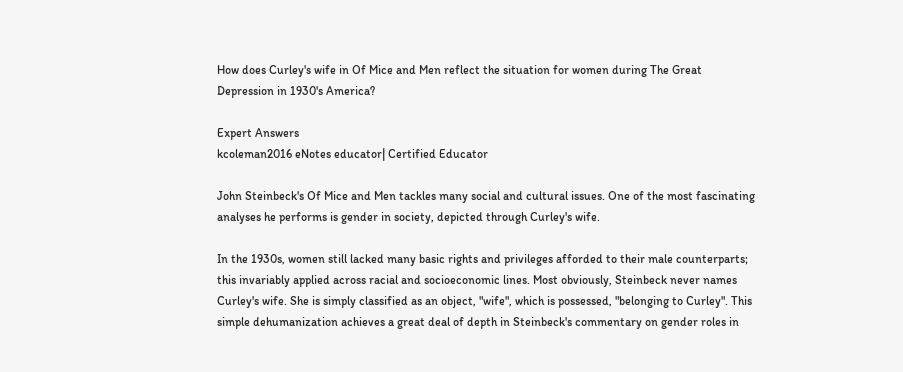How does Curley's wife in Of Mice and Men reflect the situation for women during The Great Depression in 1930's America?

Expert Answers
kcoleman2016 eNotes educator| Certified Educator

John Steinbeck's Of Mice and Men tackles many social and cultural issues. One of the most fascinating analyses he performs is gender in society, depicted through Curley's wife.

In the 1930s, women still lacked many basic rights and privileges afforded to their male counterparts; this invariably applied across racial and socioeconomic lines. Most obviously, Steinbeck never names Curley's wife. She is simply classified as an object, "wife", which is possessed, "belonging to Curley". This simple dehumanization achieves a great deal of depth in Steinbeck's commentary on gender roles in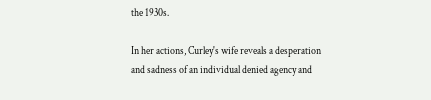the 1930s.

In her actions, Curley's wife reveals a desperation and sadness of an individual denied agency and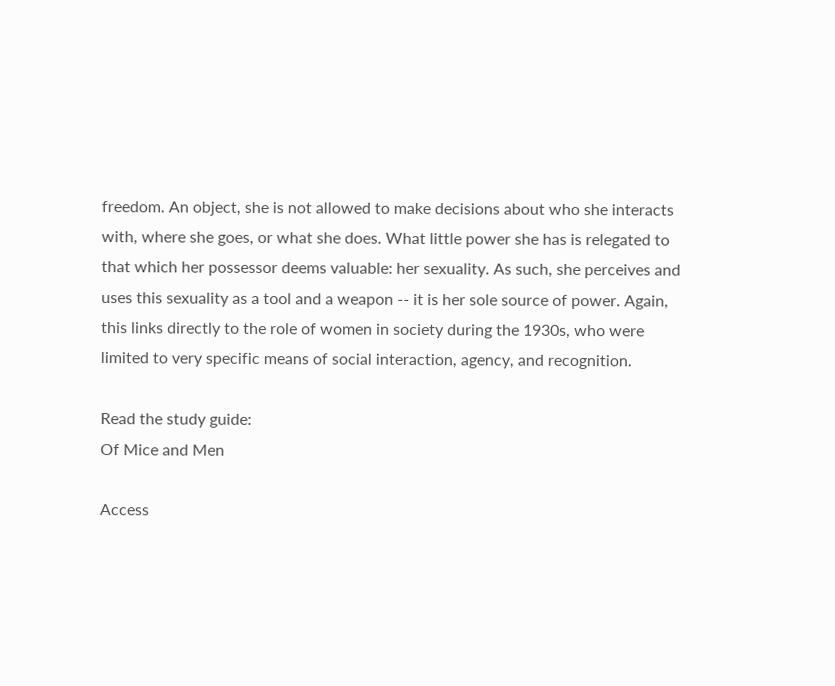freedom. An object, she is not allowed to make decisions about who she interacts with, where she goes, or what she does. What little power she has is relegated to that which her possessor deems valuable: her sexuality. As such, she perceives and uses this sexuality as a tool and a weapon -- it is her sole source of power. Again, this links directly to the role of women in society during the 1930s, who were limited to very specific means of social interaction, agency, and recognition.

Read the study guide:
Of Mice and Men

Access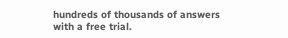hundreds of thousands of answers with a free trial.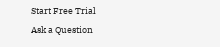Start Free Trial
Ask a Question